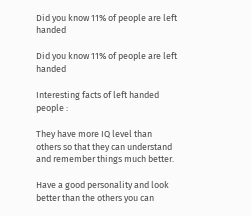Did you know 11% of people are left handed

Did you know 11% of people are left handed

Interesting facts of left handed people :

They have more IQ level than others so that they can understand and remember things much better.

Have a good personality and look better than the others you can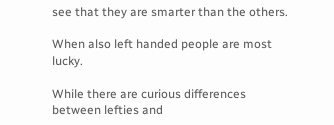see that they are smarter than the others.

When also left handed people are most lucky.

While there are curious differences between lefties and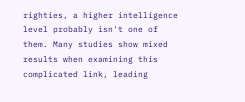righties, a higher intelligence level probably isn't one of them. Many studies show mixed results when examining this complicated link, leading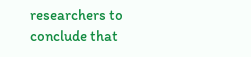researchers to conclude that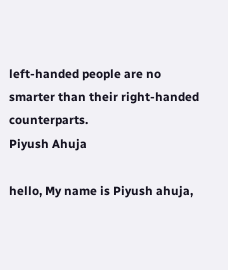left-handed people are no smarter than their right-handed counterparts.
Piyush Ahuja

hello, My name is Piyush ahuja,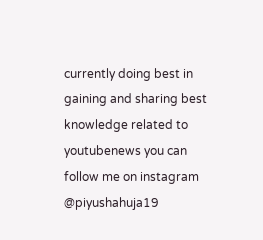currently doing best in gaining and sharing best knowledge related to youtubenews you can follow me on instagram @piyushahuja19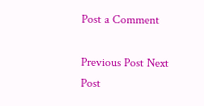Post a Comment

Previous Post Next Post